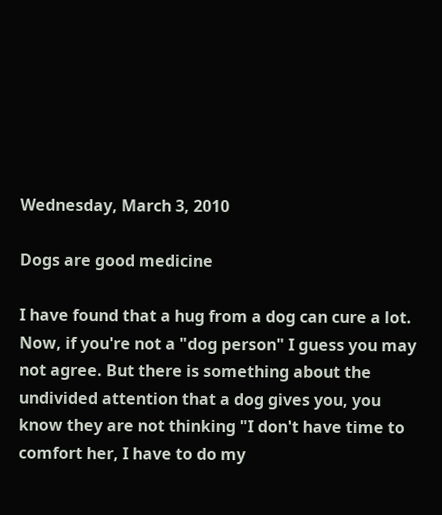Wednesday, March 3, 2010

Dogs are good medicine

I have found that a hug from a dog can cure a lot. Now, if you're not a "dog person" I guess you may not agree. But there is something about the undivided attention that a dog gives you, you know they are not thinking "I don't have time to comfort her, I have to do my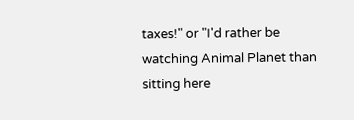taxes!" or "I'd rather be watching Animal Planet than sitting here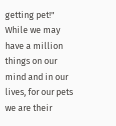getting pet!" While we may have a million things on our mind and in our lives, for our pets we are their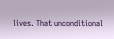lives. That unconditional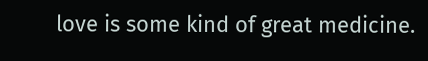love is some kind of great medicine.